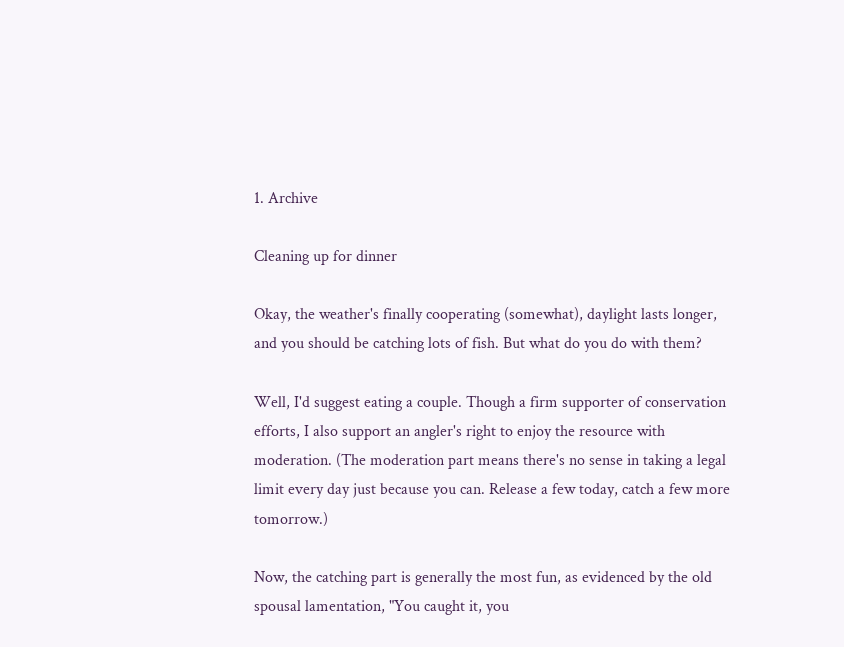1. Archive

Cleaning up for dinner

Okay, the weather's finally cooperating (somewhat), daylight lasts longer, and you should be catching lots of fish. But what do you do with them?

Well, I'd suggest eating a couple. Though a firm supporter of conservation efforts, I also support an angler's right to enjoy the resource with moderation. (The moderation part means there's no sense in taking a legal limit every day just because you can. Release a few today, catch a few more tomorrow.)

Now, the catching part is generally the most fun, as evidenced by the old spousal lamentation, "You caught it, you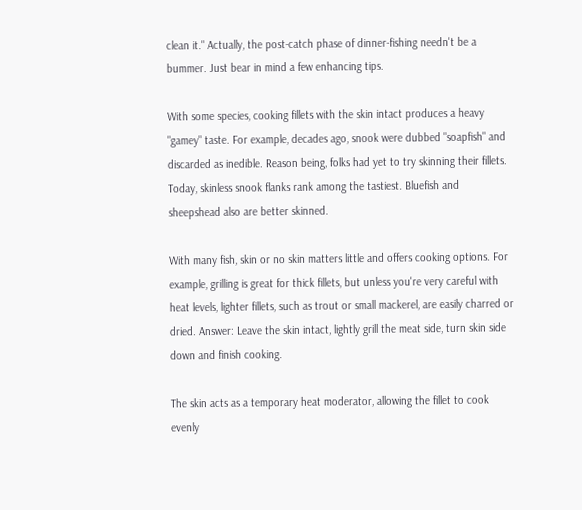clean it." Actually, the post-catch phase of dinner-fishing needn't be a bummer. Just bear in mind a few enhancing tips.

With some species, cooking fillets with the skin intact produces a heavy "gamey" taste. For example, decades ago, snook were dubbed "soapfish" and discarded as inedible. Reason being, folks had yet to try skinning their fillets. Today, skinless snook flanks rank among the tastiest. Bluefish and sheepshead also are better skinned.

With many fish, skin or no skin matters little and offers cooking options. For example, grilling is great for thick fillets, but unless you're very careful with heat levels, lighter fillets, such as trout or small mackerel, are easily charred or dried. Answer: Leave the skin intact, lightly grill the meat side, turn skin side down and finish cooking.

The skin acts as a temporary heat moderator, allowing the fillet to cook evenly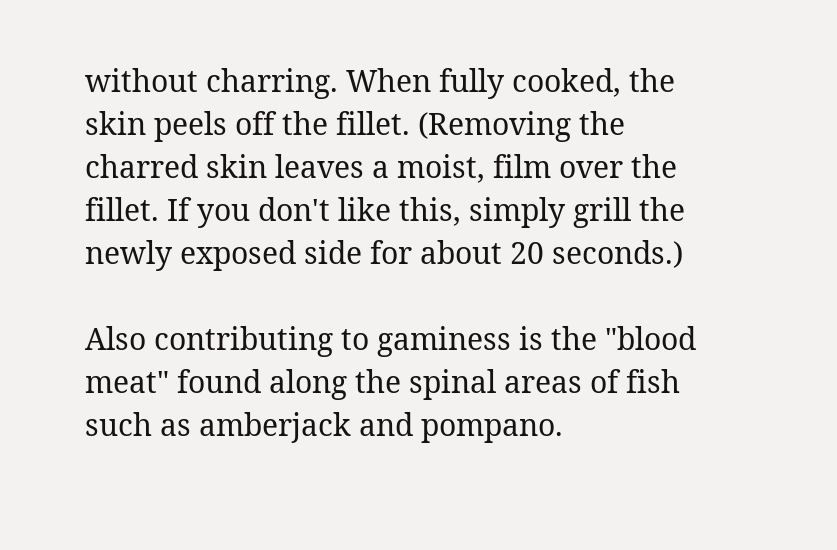without charring. When fully cooked, the skin peels off the fillet. (Removing the charred skin leaves a moist, film over the fillet. If you don't like this, simply grill the newly exposed side for about 20 seconds.)

Also contributing to gaminess is the "blood meat" found along the spinal areas of fish such as amberjack and pompano.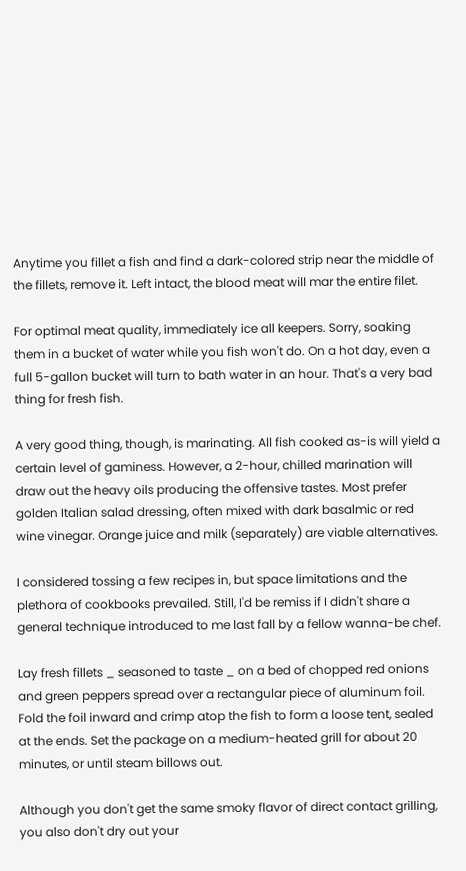Anytime you fillet a fish and find a dark-colored strip near the middle of the fillets, remove it. Left intact, the blood meat will mar the entire filet.

For optimal meat quality, immediately ice all keepers. Sorry, soaking them in a bucket of water while you fish won't do. On a hot day, even a full 5-gallon bucket will turn to bath water in an hour. That's a very bad thing for fresh fish.

A very good thing, though, is marinating. All fish cooked as-is will yield a certain level of gaminess. However, a 2-hour, chilled marination will draw out the heavy oils producing the offensive tastes. Most prefer golden Italian salad dressing, often mixed with dark basalmic or red wine vinegar. Orange juice and milk (separately) are viable alternatives.

I considered tossing a few recipes in, but space limitations and the plethora of cookbooks prevailed. Still, I'd be remiss if I didn't share a general technique introduced to me last fall by a fellow wanna-be chef.

Lay fresh fillets _ seasoned to taste _ on a bed of chopped red onions and green peppers spread over a rectangular piece of aluminum foil. Fold the foil inward and crimp atop the fish to form a loose tent, sealed at the ends. Set the package on a medium-heated grill for about 20 minutes, or until steam billows out.

Although you don't get the same smoky flavor of direct contact grilling, you also don't dry out your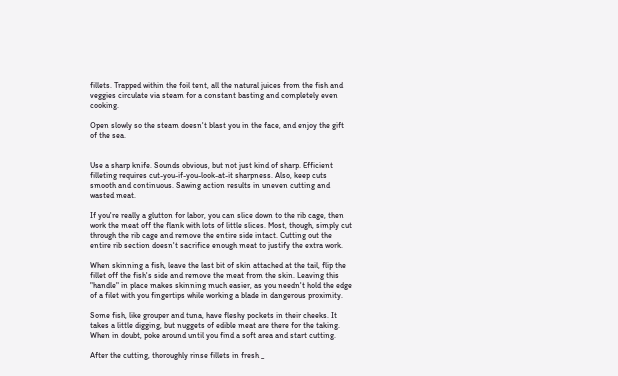fillets. Trapped within the foil tent, all the natural juices from the fish and veggies circulate via steam for a constant basting and completely even cooking.

Open slowly so the steam doesn't blast you in the face, and enjoy the gift of the sea.


Use a sharp knife. Sounds obvious, but not just kind of sharp. Efficient filleting requires cut-you-if-you-look-at-it sharpness. Also, keep cuts smooth and continuous. Sawing action results in uneven cutting and wasted meat.

If you're really a glutton for labor, you can slice down to the rib cage, then work the meat off the flank with lots of little slices. Most, though, simply cut through the rib cage and remove the entire side intact. Cutting out the entire rib section doesn't sacrifice enough meat to justify the extra work.

When skinning a fish, leave the last bit of skin attached at the tail, flip the fillet off the fish's side and remove the meat from the skin. Leaving this "handle" in place makes skinning much easier, as you needn't hold the edge of a filet with you fingertips while working a blade in dangerous proximity.

Some fish, like grouper and tuna, have fleshy pockets in their cheeks. It takes a little digging, but nuggets of edible meat are there for the taking. When in doubt, poke around until you find a soft area and start cutting.

After the cutting, thoroughly rinse fillets in fresh _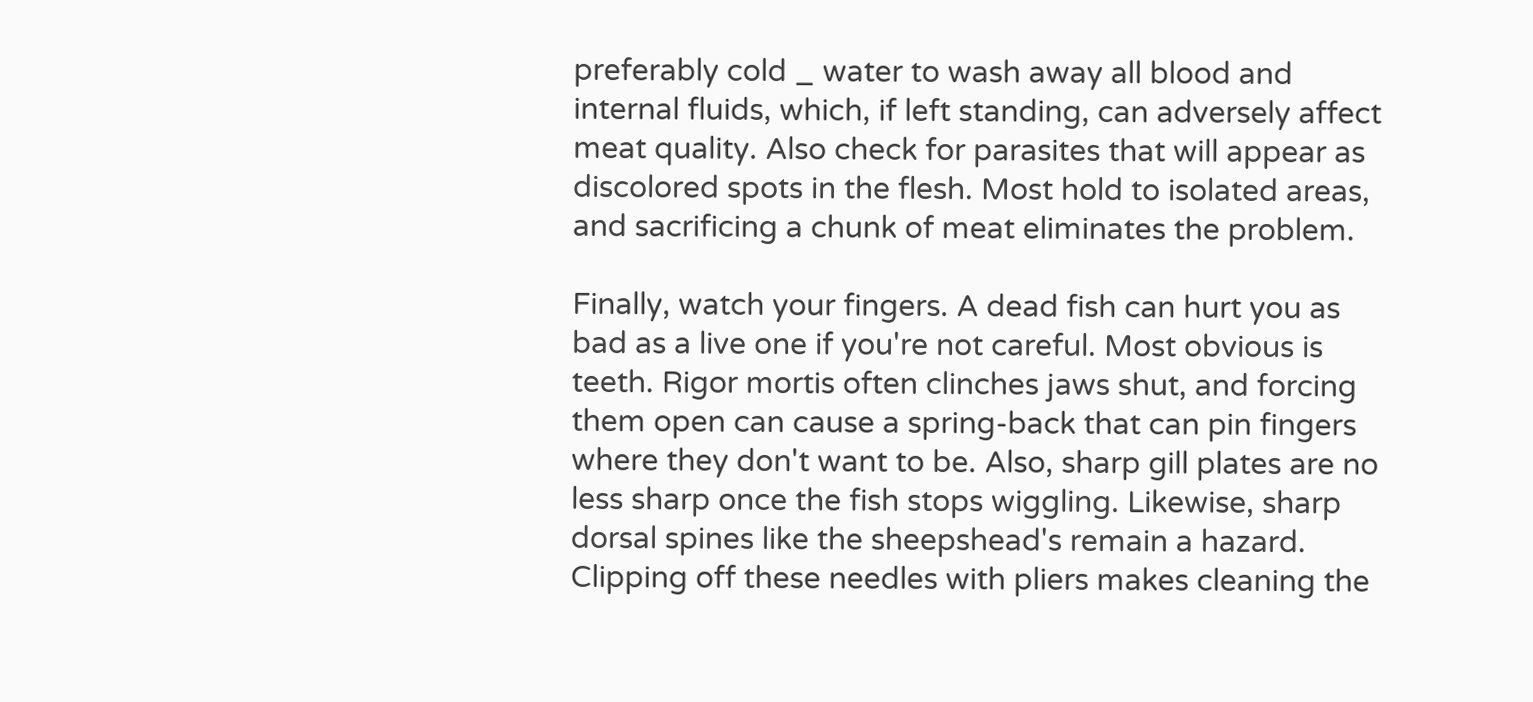preferably cold _ water to wash away all blood and internal fluids, which, if left standing, can adversely affect meat quality. Also check for parasites that will appear as discolored spots in the flesh. Most hold to isolated areas, and sacrificing a chunk of meat eliminates the problem.

Finally, watch your fingers. A dead fish can hurt you as bad as a live one if you're not careful. Most obvious is teeth. Rigor mortis often clinches jaws shut, and forcing them open can cause a spring-back that can pin fingers where they don't want to be. Also, sharp gill plates are no less sharp once the fish stops wiggling. Likewise, sharp dorsal spines like the sheepshead's remain a hazard. Clipping off these needles with pliers makes cleaning the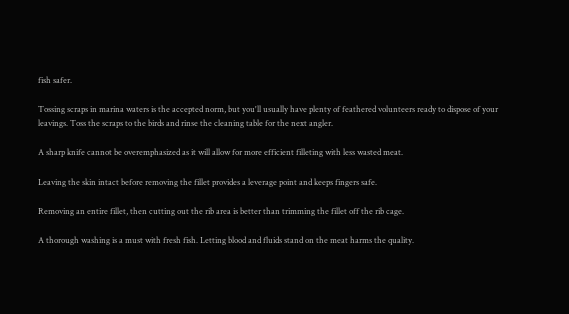fish safer.

Tossing scraps in marina waters is the accepted norm, but you'll usually have plenty of feathered volunteers ready to dispose of your leavings. Toss the scraps to the birds and rinse the cleaning table for the next angler.

A sharp knife cannot be overemphasized as it will allow for more efficient filleting with less wasted meat.

Leaving the skin intact before removing the fillet provides a leverage point and keeps fingers safe.

Removing an entire fillet, then cutting out the rib area is better than trimming the fillet off the rib cage.

A thorough washing is a must with fresh fish. Letting blood and fluids stand on the meat harms the quality.